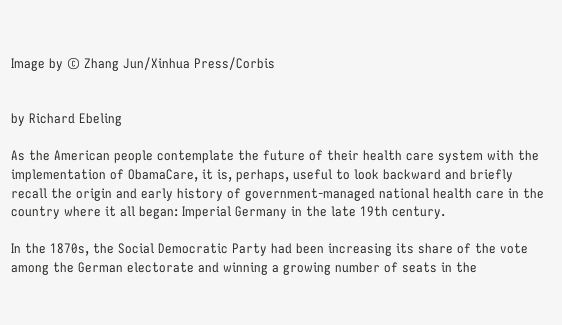Image by © Zhang Jun/Xinhua Press/Corbis


by Richard Ebeling

As the American people contemplate the future of their health care system with the implementation of ObamaCare, it is, perhaps, useful to look backward and briefly recall the origin and early history of government-managed national health care in the country where it all began: Imperial Germany in the late 19th century.

In the 1870s, the Social Democratic Party had been increasing its share of the vote among the German electorate and winning a growing number of seats in the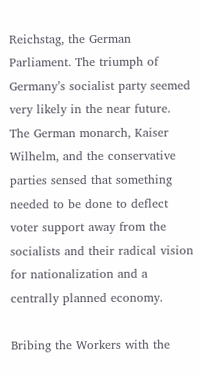Reichstag, the German Parliament. The triumph of Germany’s socialist party seemed very likely in the near future. The German monarch, Kaiser Wilhelm, and the conservative parties sensed that something needed to be done to deflect voter support away from the socialists and their radical vision for nationalization and a centrally planned economy.

Bribing the Workers with the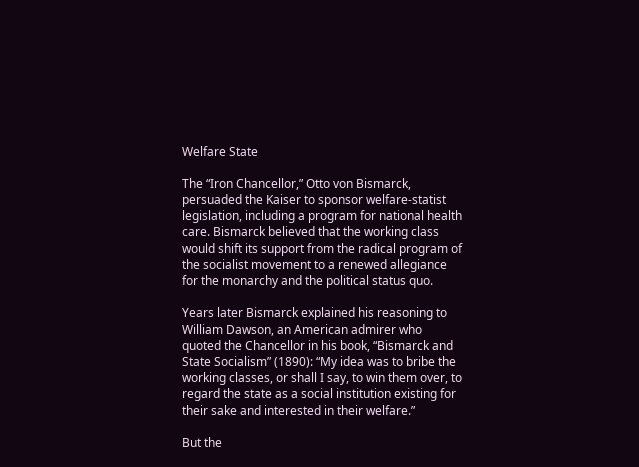Welfare State

The “Iron Chancellor,” Otto von Bismarck, persuaded the Kaiser to sponsor welfare-statist legislation, including a program for national health care. Bismarck believed that the working class would shift its support from the radical program of the socialist movement to a renewed allegiance for the monarchy and the political status quo.

Years later Bismarck explained his reasoning to William Dawson, an American admirer who quoted the Chancellor in his book, “Bismarck and State Socialism” (1890): “My idea was to bribe the working classes, or shall I say, to win them over, to regard the state as a social institution existing for their sake and interested in their welfare.”

But the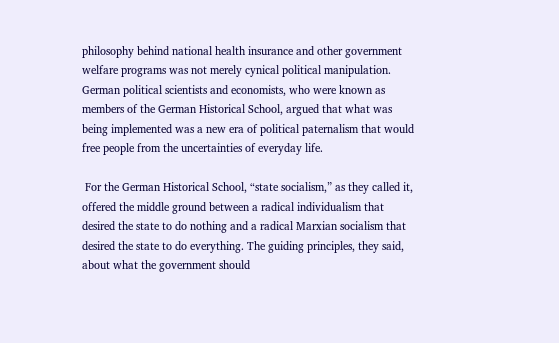philosophy behind national health insurance and other government welfare programs was not merely cynical political manipulation. German political scientists and economists, who were known as members of the German Historical School, argued that what was being implemented was a new era of political paternalism that would free people from the uncertainties of everyday life.

 For the German Historical School, “state socialism,” as they called it, offered the middle ground between a radical individualism that desired the state to do nothing and a radical Marxian socialism that desired the state to do everything. The guiding principles, they said, about what the government should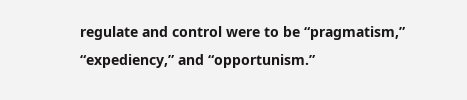regulate and control were to be “pragmatism,” “expediency,” and “opportunism.”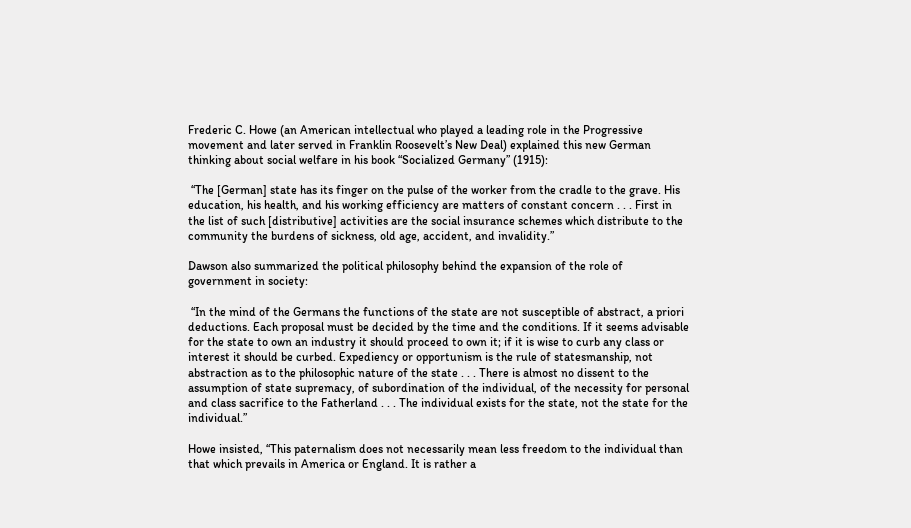Frederic C. Howe (an American intellectual who played a leading role in the Progressive movement and later served in Franklin Roosevelt’s New Deal) explained this new German thinking about social welfare in his book “Socialized Germany” (1915):

 “The [German] state has its finger on the pulse of the worker from the cradle to the grave. His education, his health, and his working efficiency are matters of constant concern . . . First in the list of such [distributive] activities are the social insurance schemes which distribute to the community the burdens of sickness, old age, accident, and invalidity.”

Dawson also summarized the political philosophy behind the expansion of the role of government in society:

 “In the mind of the Germans the functions of the state are not susceptible of abstract, a priori deductions. Each proposal must be decided by the time and the conditions. If it seems advisable for the state to own an industry it should proceed to own it; if it is wise to curb any class or interest it should be curbed. Expediency or opportunism is the rule of statesmanship, not abstraction as to the philosophic nature of the state . . . There is almost no dissent to the assumption of state supremacy, of subordination of the individual, of the necessity for personal and class sacrifice to the Fatherland . . . The individual exists for the state, not the state for the individual.”

Howe insisted, “This paternalism does not necessarily mean less freedom to the individual than that which prevails in America or England. It is rather a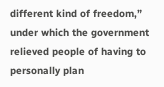different kind of freedom,” under which the government relieved people of having to personally plan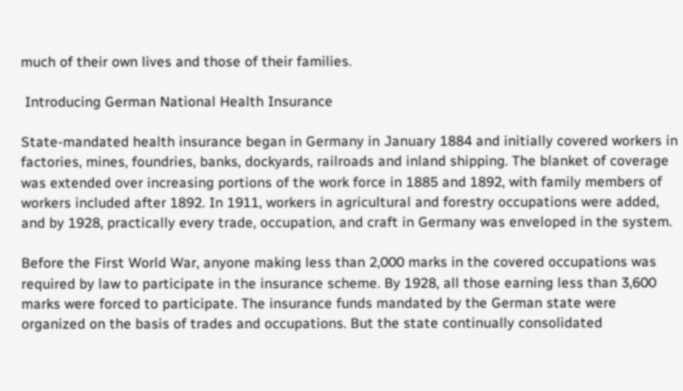much of their own lives and those of their families.

 Introducing German National Health Insurance

State-mandated health insurance began in Germany in January 1884 and initially covered workers in factories, mines, foundries, banks, dockyards, railroads and inland shipping. The blanket of coverage was extended over increasing portions of the work force in 1885 and 1892, with family members of workers included after 1892. In 1911, workers in agricultural and forestry occupations were added, and by 1928, practically every trade, occupation, and craft in Germany was enveloped in the system.

Before the First World War, anyone making less than 2,000 marks in the covered occupations was required by law to participate in the insurance scheme. By 1928, all those earning less than 3,600 marks were forced to participate. The insurance funds mandated by the German state were organized on the basis of trades and occupations. But the state continually consolidated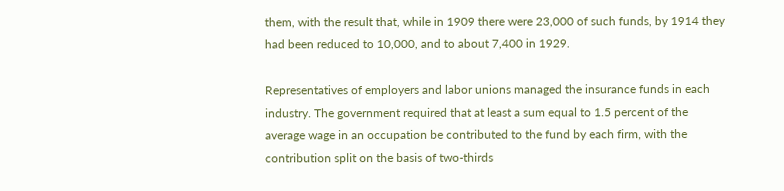them, with the result that, while in 1909 there were 23,000 of such funds, by 1914 they had been reduced to 10,000, and to about 7,400 in 1929.

Representatives of employers and labor unions managed the insurance funds in each industry. The government required that at least a sum equal to 1.5 percent of the average wage in an occupation be contributed to the fund by each firm, with the contribution split on the basis of two-thirds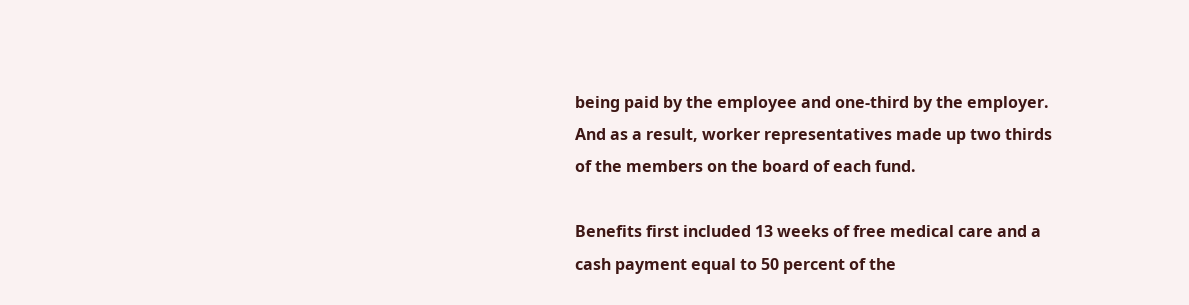being paid by the employee and one-third by the employer. And as a result, worker representatives made up two thirds of the members on the board of each fund.

Benefits first included 13 weeks of free medical care and a cash payment equal to 50 percent of the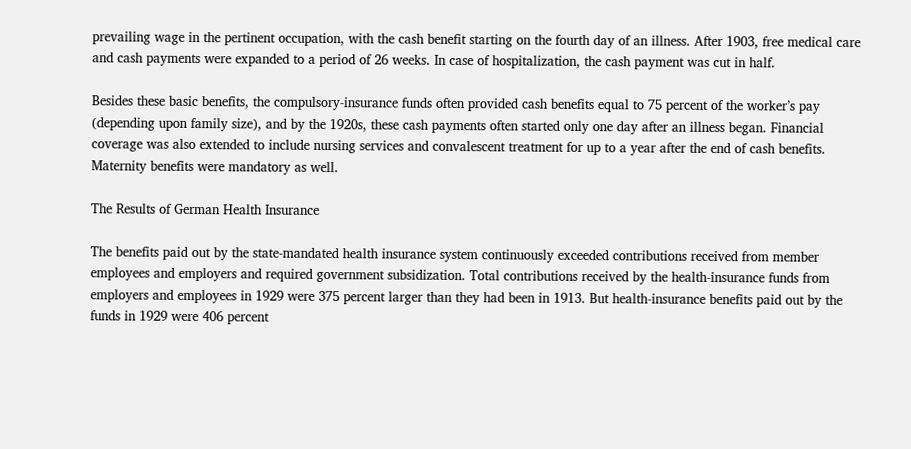prevailing wage in the pertinent occupation, with the cash benefit starting on the fourth day of an illness. After 1903, free medical care and cash payments were expanded to a period of 26 weeks. In case of hospitalization, the cash payment was cut in half.

Besides these basic benefits, the compulsory-insurance funds often provided cash benefits equal to 75 percent of the worker’s pay (depending upon family size), and by the 1920s, these cash payments often started only one day after an illness began. Financial coverage was also extended to include nursing services and convalescent treatment for up to a year after the end of cash benefits. Maternity benefits were mandatory as well.

The Results of German Health Insurance

The benefits paid out by the state-mandated health insurance system continuously exceeded contributions received from member employees and employers and required government subsidization. Total contributions received by the health-insurance funds from employers and employees in 1929 were 375 percent larger than they had been in 1913. But health-insurance benefits paid out by the funds in 1929 were 406 percent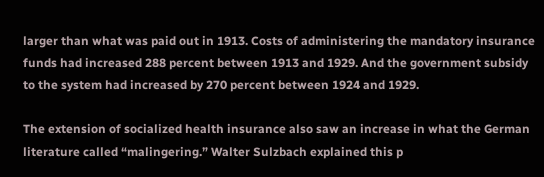larger than what was paid out in 1913. Costs of administering the mandatory insurance funds had increased 288 percent between 1913 and 1929. And the government subsidy to the system had increased by 270 percent between 1924 and 1929.

The extension of socialized health insurance also saw an increase in what the German literature called “malingering.” Walter Sulzbach explained this p